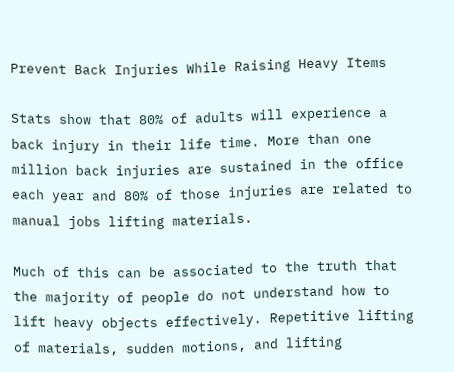Prevent Back Injuries While Raising Heavy Items

Stats show that 80% of adults will experience a back injury in their life time. More than one million back injuries are sustained in the office each year and 80% of those injuries are related to manual jobs lifting materials.

Much of this can be associated to the truth that the majority of people do not understand how to lift heavy objects effectively. Repetitive lifting of materials, sudden motions, and lifting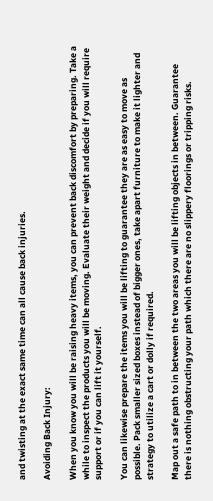and twisting at the exact same time can all cause back injuries.

Avoiding Back Injury:

When you know you will be raising heavy items, you can prevent back discomfort by preparing. Take a while to inspect the products you will be moving. Evaluate their weight and decide if you will require support or if you can lift it yourself.

You can likewise prepare the items you will be lifting to guarantee they are as easy to move as possible. Pack smaller sized boxes instead of bigger ones, take apart furniture to make it lighter and strategy to utilize a cart or dolly if required.

Map out a safe path to in between the two areas you will be lifting objects in between. Guarantee there is nothing obstructing your path which there are no slippery floorings or tripping risks.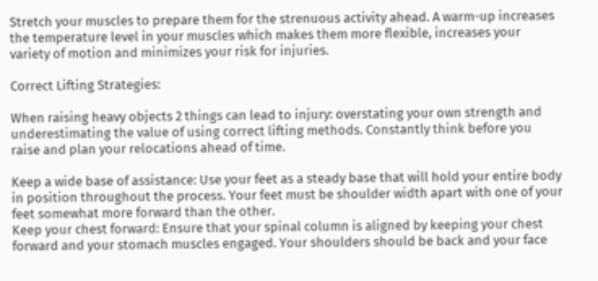Stretch your muscles to prepare them for the strenuous activity ahead. A warm-up increases the temperature level in your muscles which makes them more flexible, increases your variety of motion and minimizes your risk for injuries.

Correct Lifting Strategies:

When raising heavy objects 2 things can lead to injury: overstating your own strength and underestimating the value of using correct lifting methods. Constantly think before you raise and plan your relocations ahead of time.

Keep a wide base of assistance: Use your feet as a steady base that will hold your entire body in position throughout the process. Your feet must be shoulder width apart with one of your feet somewhat more forward than the other.
Keep your chest forward: Ensure that your spinal column is aligned by keeping your chest forward and your stomach muscles engaged. Your shoulders should be back and your face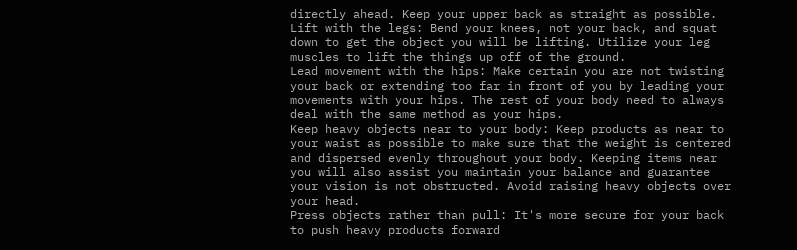directly ahead. Keep your upper back as straight as possible.
Lift with the legs: Bend your knees, not your back, and squat down to get the object you will be lifting. Utilize your leg muscles to lift the things up off of the ground.
Lead movement with the hips: Make certain you are not twisting your back or extending too far in front of you by leading your movements with your hips. The rest of your body need to always deal with the same method as your hips.
Keep heavy objects near to your body: Keep products as near to your waist as possible to make sure that the weight is centered and dispersed evenly throughout your body. Keeping items near you will also assist you maintain your balance and guarantee your vision is not obstructed. Avoid raising heavy objects over your head.
Press objects rather than pull: It's more secure for your back to push heavy products forward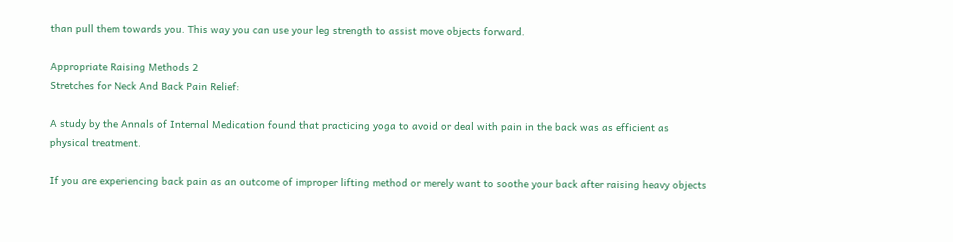than pull them towards you. This way you can use your leg strength to assist move objects forward.

Appropriate Raising Methods 2
Stretches for Neck And Back Pain Relief:

A study by the Annals of Internal Medication found that practicing yoga to avoid or deal with pain in the back was as efficient as physical treatment.

If you are experiencing back pain as an outcome of improper lifting method or merely want to soothe your back after raising heavy objects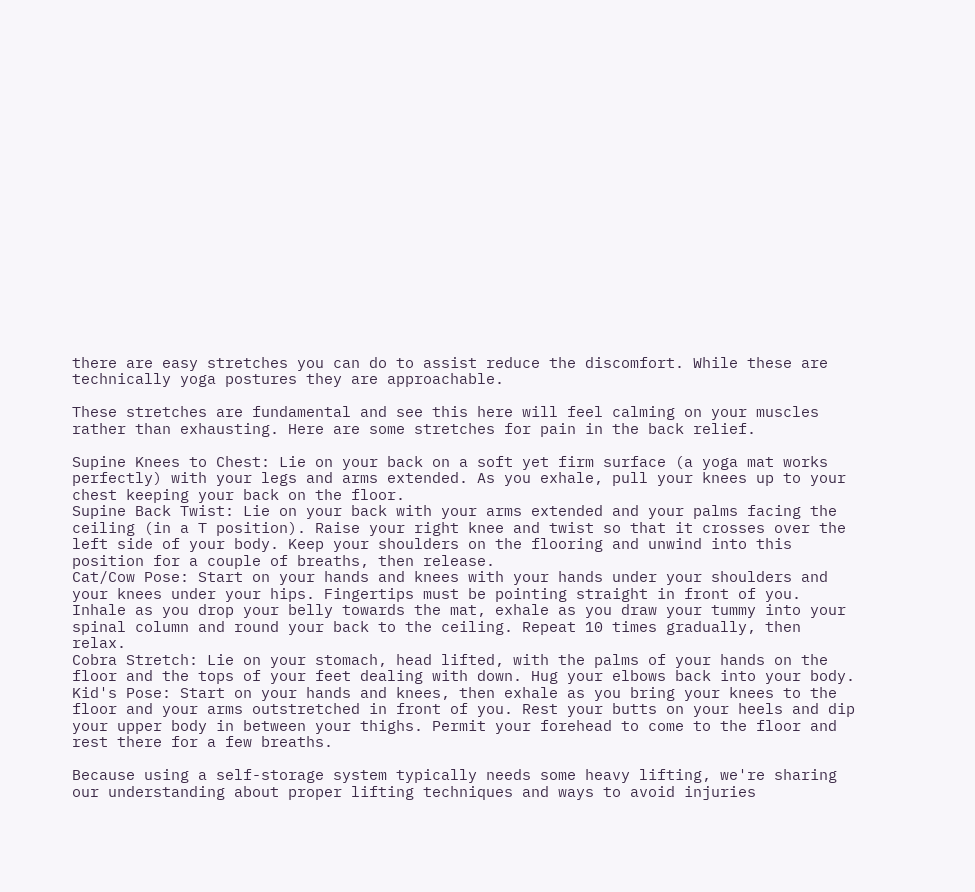there are easy stretches you can do to assist reduce the discomfort. While these are technically yoga postures they are approachable.

These stretches are fundamental and see this here will feel calming on your muscles rather than exhausting. Here are some stretches for pain in the back relief.

Supine Knees to Chest: Lie on your back on a soft yet firm surface (a yoga mat works perfectly) with your legs and arms extended. As you exhale, pull your knees up to your chest keeping your back on the floor.
Supine Back Twist: Lie on your back with your arms extended and your palms facing the ceiling (in a T position). Raise your right knee and twist so that it crosses over the left side of your body. Keep your shoulders on the flooring and unwind into this position for a couple of breaths, then release.
Cat/Cow Pose: Start on your hands and knees with your hands under your shoulders and your knees under your hips. Fingertips must be pointing straight in front of you. Inhale as you drop your belly towards the mat, exhale as you draw your tummy into your spinal column and round your back to the ceiling. Repeat 10 times gradually, then relax.
Cobra Stretch: Lie on your stomach, head lifted, with the palms of your hands on the floor and the tops of your feet dealing with down. Hug your elbows back into your body.
Kid's Pose: Start on your hands and knees, then exhale as you bring your knees to the floor and your arms outstretched in front of you. Rest your butts on your heels and dip your upper body in between your thighs. Permit your forehead to come to the floor and rest there for a few breaths.

Because using a self-storage system typically needs some heavy lifting, we're sharing our understanding about proper lifting techniques and ways to avoid injuries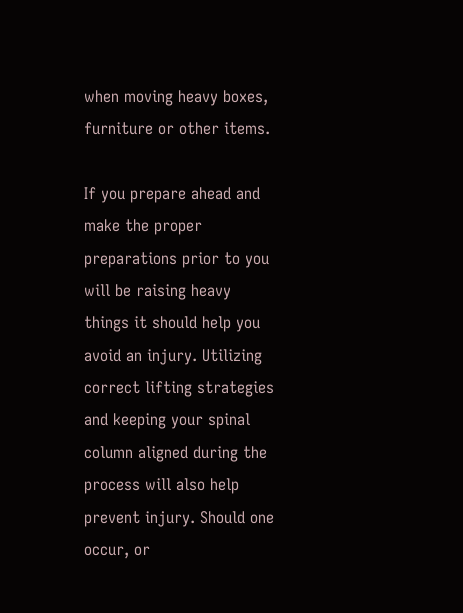when moving heavy boxes, furniture or other items.

If you prepare ahead and make the proper preparations prior to you will be raising heavy things it should help you avoid an injury. Utilizing correct lifting strategies and keeping your spinal column aligned during the process will also help prevent injury. Should one occur, or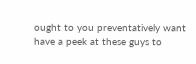ought to you preventatively want have a peek at these guys to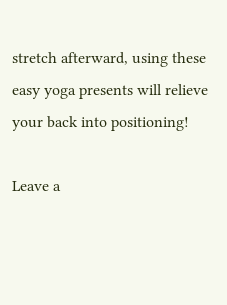stretch afterward, using these easy yoga presents will relieve your back into positioning!

Leave a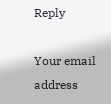Reply

Your email address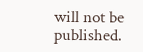will not be published.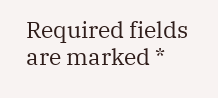Required fields are marked *